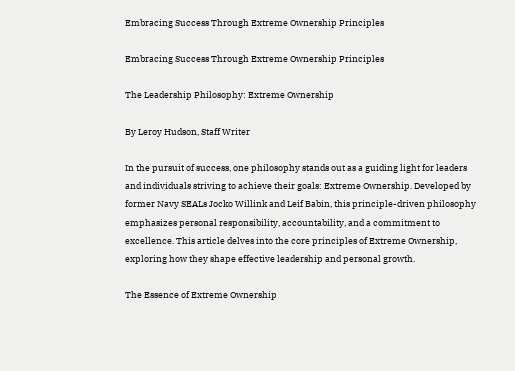Embracing Success Through Extreme Ownership Principles

Embracing Success Through Extreme Ownership Principles

The Leadership Philosophy: Extreme Ownership

By Leroy Hudson, Staff Writer

In the pursuit of success, one philosophy stands out as a guiding light for leaders and individuals striving to achieve their goals: Extreme Ownership. Developed by former Navy SEALs Jocko Willink and Leif Babin, this principle-driven philosophy emphasizes personal responsibility, accountability, and a commitment to excellence. This article delves into the core principles of Extreme Ownership, exploring how they shape effective leadership and personal growth.

The Essence of Extreme Ownership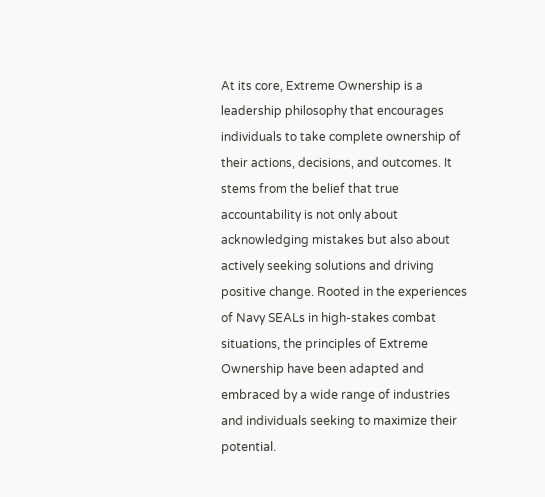At its core, Extreme Ownership is a leadership philosophy that encourages individuals to take complete ownership of their actions, decisions, and outcomes. It stems from the belief that true accountability is not only about acknowledging mistakes but also about actively seeking solutions and driving positive change. Rooted in the experiences of Navy SEALs in high-stakes combat situations, the principles of Extreme Ownership have been adapted and embraced by a wide range of industries and individuals seeking to maximize their potential.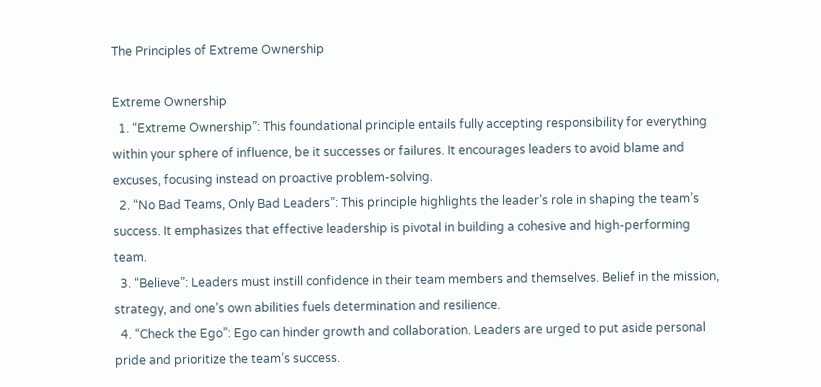The Principles of Extreme Ownership

Extreme Ownership
  1. “Extreme Ownership”: This foundational principle entails fully accepting responsibility for everything within your sphere of influence, be it successes or failures. It encourages leaders to avoid blame and excuses, focusing instead on proactive problem-solving.
  2. “No Bad Teams, Only Bad Leaders”: This principle highlights the leader’s role in shaping the team’s success. It emphasizes that effective leadership is pivotal in building a cohesive and high-performing team.
  3. “Believe”: Leaders must instill confidence in their team members and themselves. Belief in the mission, strategy, and one’s own abilities fuels determination and resilience.
  4. “Check the Ego”: Ego can hinder growth and collaboration. Leaders are urged to put aside personal pride and prioritize the team’s success.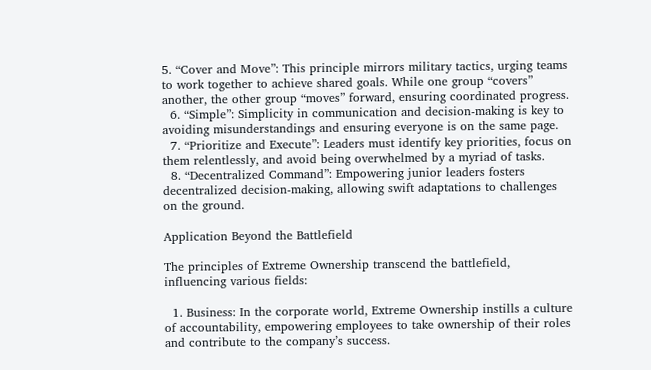5. “Cover and Move”: This principle mirrors military tactics, urging teams to work together to achieve shared goals. While one group “covers” another, the other group “moves” forward, ensuring coordinated progress.
  6. “Simple”: Simplicity in communication and decision-making is key to avoiding misunderstandings and ensuring everyone is on the same page.
  7. “Prioritize and Execute”: Leaders must identify key priorities, focus on them relentlessly, and avoid being overwhelmed by a myriad of tasks.
  8. “Decentralized Command”: Empowering junior leaders fosters decentralized decision-making, allowing swift adaptations to challenges on the ground.

Application Beyond the Battlefield

The principles of Extreme Ownership transcend the battlefield, influencing various fields:

  1. Business: In the corporate world, Extreme Ownership instills a culture of accountability, empowering employees to take ownership of their roles and contribute to the company’s success.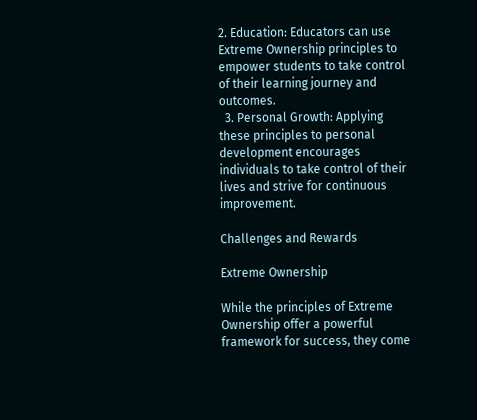2. Education: Educators can use Extreme Ownership principles to empower students to take control of their learning journey and outcomes.
  3. Personal Growth: Applying these principles to personal development encourages individuals to take control of their lives and strive for continuous improvement.

Challenges and Rewards

Extreme Ownership

While the principles of Extreme Ownership offer a powerful framework for success, they come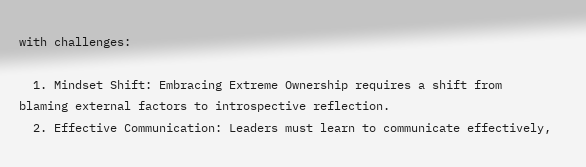with challenges:

  1. Mindset Shift: Embracing Extreme Ownership requires a shift from blaming external factors to introspective reflection.
  2. Effective Communication: Leaders must learn to communicate effectively,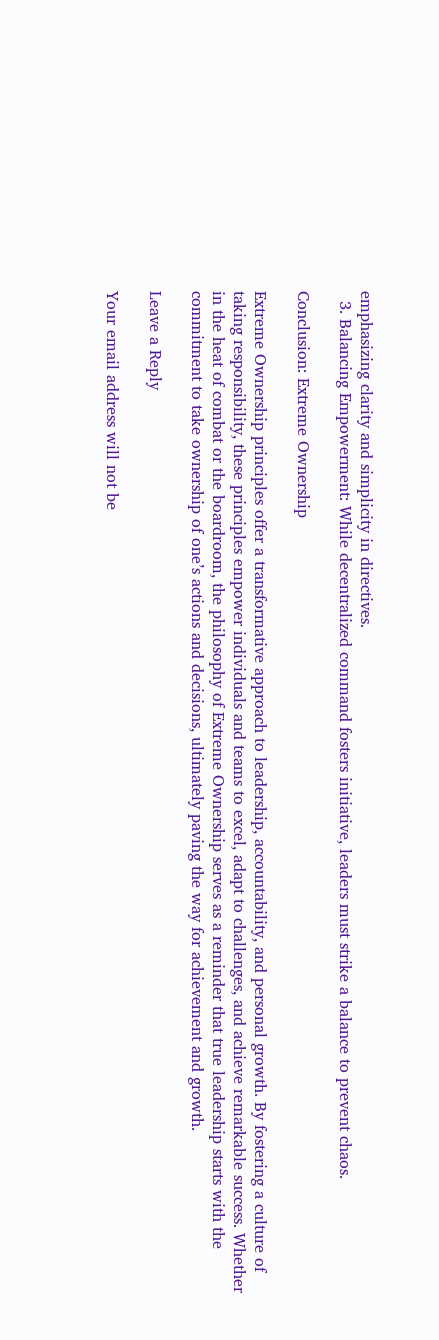emphasizing clarity and simplicity in directives.
  3. Balancing Empowerment: While decentralized command fosters initiative, leaders must strike a balance to prevent chaos.

Conclusion: Extreme Ownership

Extreme Ownership principles offer a transformative approach to leadership, accountability, and personal growth. By fostering a culture of taking responsibility, these principles empower individuals and teams to excel, adapt to challenges, and achieve remarkable success. Whether in the heat of combat or the boardroom, the philosophy of Extreme Ownership serves as a reminder that true leadership starts with the commitment to take ownership of one’s actions and decisions, ultimately paving the way for achievement and growth.

Leave a Reply

Your email address will not be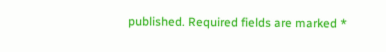published. Required fields are marked *